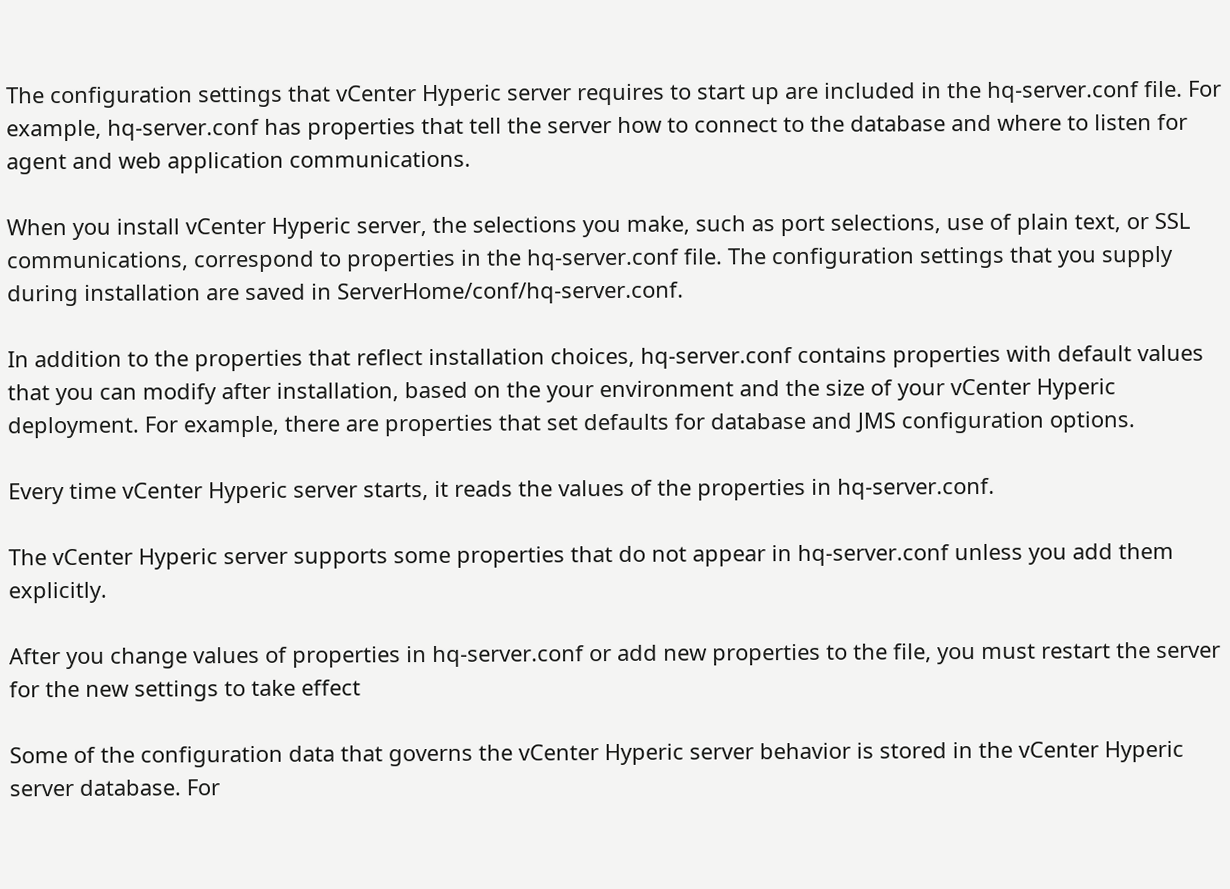The configuration settings that vCenter Hyperic server requires to start up are included in the hq-server.conf file. For example, hq-server.conf has properties that tell the server how to connect to the database and where to listen for agent and web application communications.

When you install vCenter Hyperic server, the selections you make, such as port selections, use of plain text, or SSL communications, correspond to properties in the hq-server.conf file. The configuration settings that you supply during installation are saved in ServerHome/conf/hq-server.conf.

In addition to the properties that reflect installation choices, hq-server.conf contains properties with default values that you can modify after installation, based on the your environment and the size of your vCenter Hyperic deployment. For example, there are properties that set defaults for database and JMS configuration options.

Every time vCenter Hyperic server starts, it reads the values of the properties in hq-server.conf.

The vCenter Hyperic server supports some properties that do not appear in hq-server.conf unless you add them explicitly.

After you change values of properties in hq-server.conf or add new properties to the file, you must restart the server for the new settings to take effect

Some of the configuration data that governs the vCenter Hyperic server behavior is stored in the vCenter Hyperic server database. For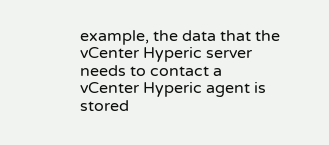example, the data that the vCenter Hyperic server needs to contact a vCenter Hyperic agent is stored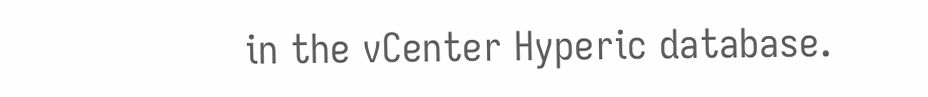in the vCenter Hyperic database.